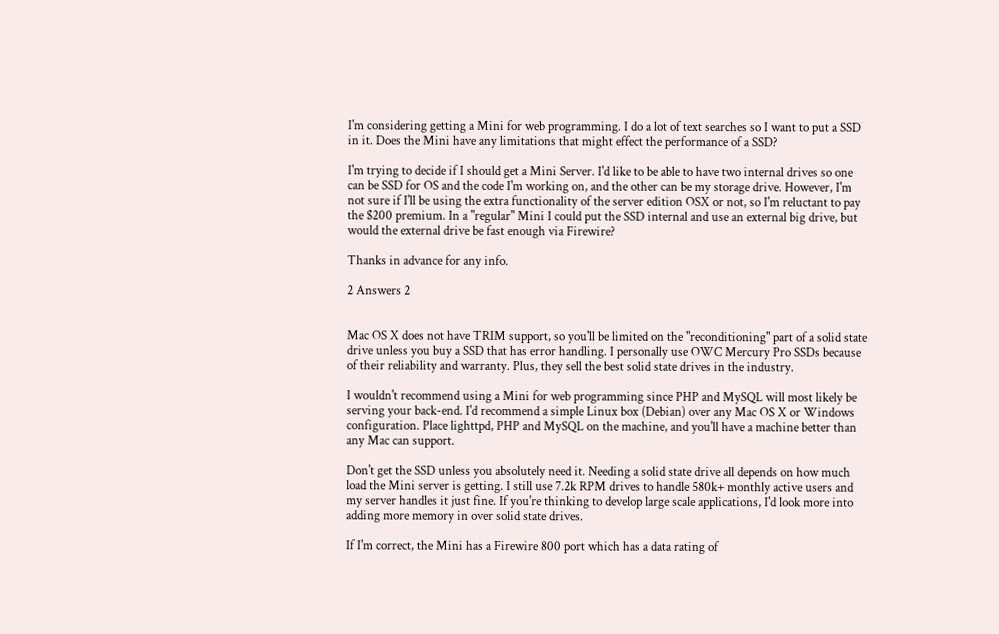I'm considering getting a Mini for web programming. I do a lot of text searches so I want to put a SSD in it. Does the Mini have any limitations that might effect the performance of a SSD?

I'm trying to decide if I should get a Mini Server. I'd like to be able to have two internal drives so one can be SSD for OS and the code I'm working on, and the other can be my storage drive. However, I'm not sure if I'll be using the extra functionality of the server edition OSX or not, so I'm reluctant to pay the $200 premium. In a "regular" Mini I could put the SSD internal and use an external big drive, but would the external drive be fast enough via Firewire?

Thanks in advance for any info.

2 Answers 2


Mac OS X does not have TRIM support, so you'll be limited on the "reconditioning" part of a solid state drive unless you buy a SSD that has error handling. I personally use OWC Mercury Pro SSDs because of their reliability and warranty. Plus, they sell the best solid state drives in the industry.

I wouldn't recommend using a Mini for web programming since PHP and MySQL will most likely be serving your back-end. I'd recommend a simple Linux box (Debian) over any Mac OS X or Windows configuration. Place lighttpd, PHP and MySQL on the machine, and you'll have a machine better than any Mac can support.

Don't get the SSD unless you absolutely need it. Needing a solid state drive all depends on how much load the Mini server is getting. I still use 7.2k RPM drives to handle 580k+ monthly active users and my server handles it just fine. If you're thinking to develop large scale applications, I'd look more into adding more memory in over solid state drives.

If I'm correct, the Mini has a Firewire 800 port which has a data rating of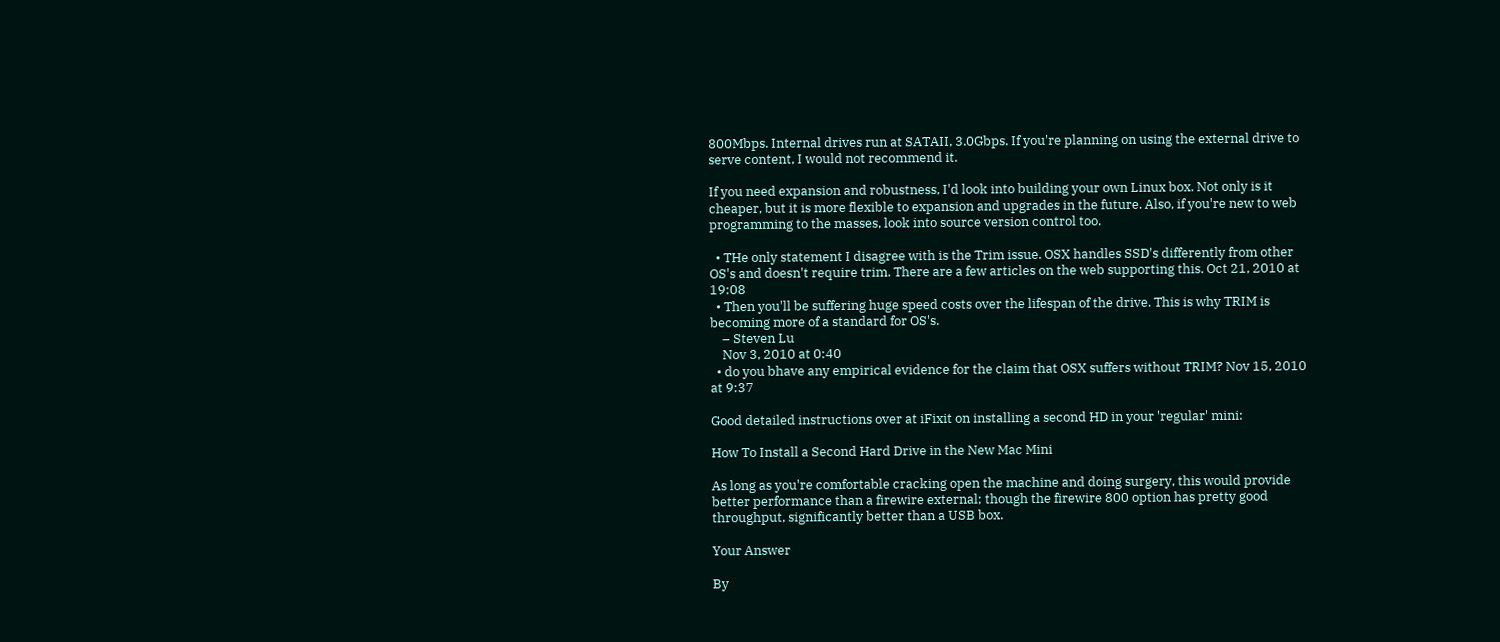800Mbps. Internal drives run at SATAII, 3.0Gbps. If you're planning on using the external drive to serve content, I would not recommend it.

If you need expansion and robustness, I'd look into building your own Linux box. Not only is it cheaper, but it is more flexible to expansion and upgrades in the future. Also, if you're new to web programming to the masses, look into source version control too.

  • THe only statement I disagree with is the Trim issue. OSX handles SSD's differently from other OS's and doesn't require trim. There are a few articles on the web supporting this. Oct 21, 2010 at 19:08
  • Then you'll be suffering huge speed costs over the lifespan of the drive. This is why TRIM is becoming more of a standard for OS's.
    – Steven Lu
    Nov 3, 2010 at 0:40
  • do you bhave any empirical evidence for the claim that OSX suffers without TRIM? Nov 15, 2010 at 9:37

Good detailed instructions over at iFixit on installing a second HD in your 'regular' mini:

How To Install a Second Hard Drive in the New Mac Mini

As long as you're comfortable cracking open the machine and doing surgery, this would provide better performance than a firewire external; though the firewire 800 option has pretty good throughput, significantly better than a USB box.

Your Answer

By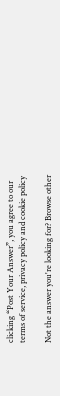clicking “Post Your Answer”, you agree to our terms of service, privacy policy and cookie policy

Not the answer you're looking for? Browse other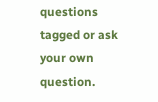questions tagged or ask your own question.